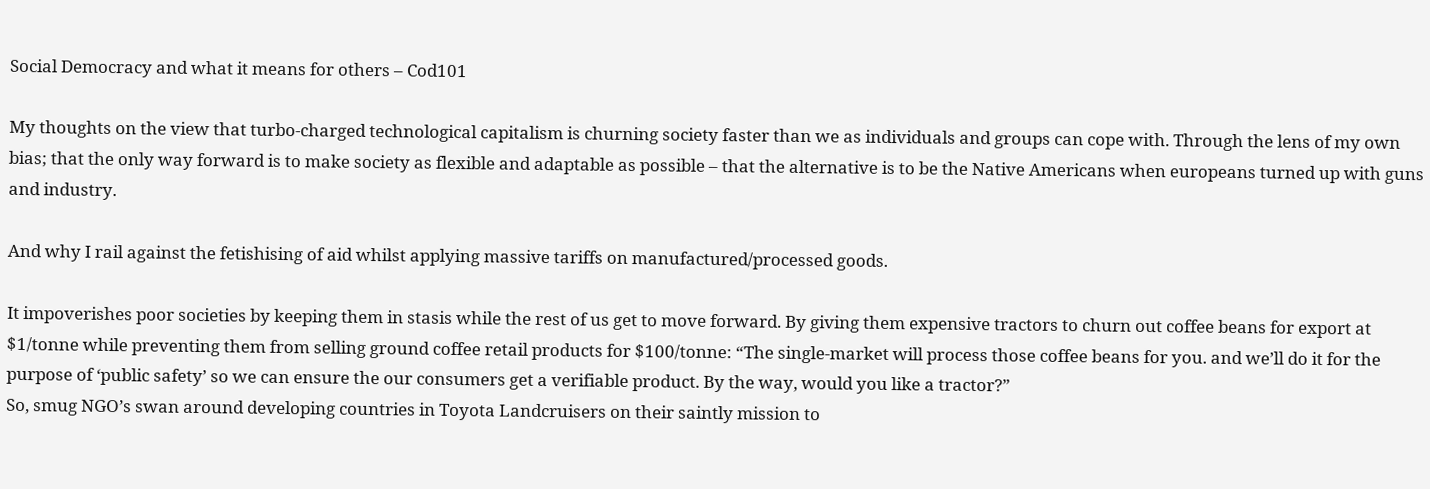Social Democracy and what it means for others – Cod101

My thoughts on the view that turbo-charged technological capitalism is churning society faster than we as individuals and groups can cope with. Through the lens of my own bias; that the only way forward is to make society as flexible and adaptable as possible – that the alternative is to be the Native Americans when europeans turned up with guns and industry.

And why I rail against the fetishising of aid whilst applying massive tariffs on manufactured/processed goods.

It impoverishes poor societies by keeping them in stasis while the rest of us get to move forward. By giving them expensive tractors to churn out coffee beans for export at $1/tonne while preventing them from selling ground coffee retail products for $100/tonne: “The single-market will process those coffee beans for you. and we’ll do it for the purpose of ‘public safety’ so we can ensure the our consumers get a verifiable product. By the way, would you like a tractor?”
So, smug NGO’s swan around developing countries in Toyota Landcruisers on their saintly mission to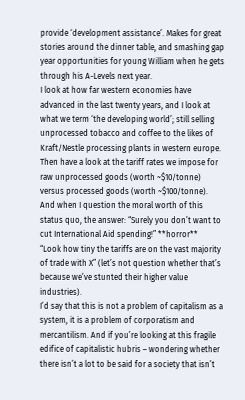provide ‘development assistance’. Makes for great stories around the dinner table, and smashing gap year opportunities for young William when he gets through his A-Levels next year.
I look at how far western economies have advanced in the last twenty years, and I look at what we term ‘the developing world’; still selling unprocessed tobacco and coffee to the likes of Kraft/Nestle processing plants in western europe. Then have a look at the tariff rates we impose for raw unprocessed goods (worth ~$10/tonne) versus processed goods (worth ~$100/tonne).
And when I question the moral worth of this status quo, the answer: “Surely you don’t want to cut International Aid spending!” **horror**
“Look how tiny the tariffs are on the vast majority of trade with X” (let’s not question whether that’s because we’ve stunted their higher value industries).
I’d say that this is not a problem of capitalism as a system, it is a problem of corporatism and mercantilism. And if you’re looking at this fragile edifice of capitalistic hubris – wondering whether there isn’t a lot to be said for a society that isn’t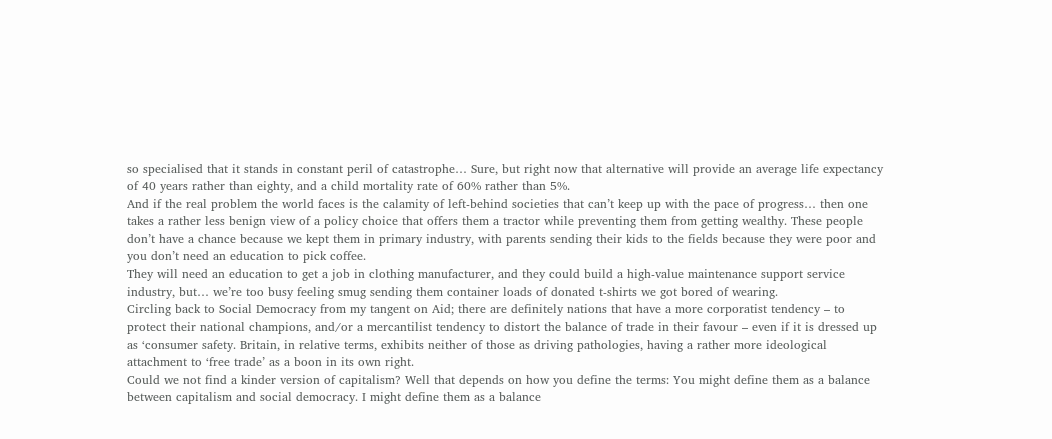so specialised that it stands in constant peril of catastrophe… Sure, but right now that alternative will provide an average life expectancy of 40 years rather than eighty, and a child mortality rate of 60% rather than 5%.
And if the real problem the world faces is the calamity of left-behind societies that can’t keep up with the pace of progress… then one takes a rather less benign view of a policy choice that offers them a tractor while preventing them from getting wealthy. These people don’t have a chance because we kept them in primary industry, with parents sending their kids to the fields because they were poor and you don’t need an education to pick coffee.
They will need an education to get a job in clothing manufacturer, and they could build a high-value maintenance support service industry, but… we’re too busy feeling smug sending them container loads of donated t-shirts we got bored of wearing.
Circling back to Social Democracy from my tangent on Aid; there are definitely nations that have a more corporatist tendency – to protect their national champions, and/or a mercantilist tendency to distort the balance of trade in their favour – even if it is dressed up as ‘consumer safety. Britain, in relative terms, exhibits neither of those as driving pathologies, having a rather more ideological attachment to ‘free trade’ as a boon in its own right.
Could we not find a kinder version of capitalism? Well that depends on how you define the terms: You might define them as a balance between capitalism and social democracy. I might define them as a balance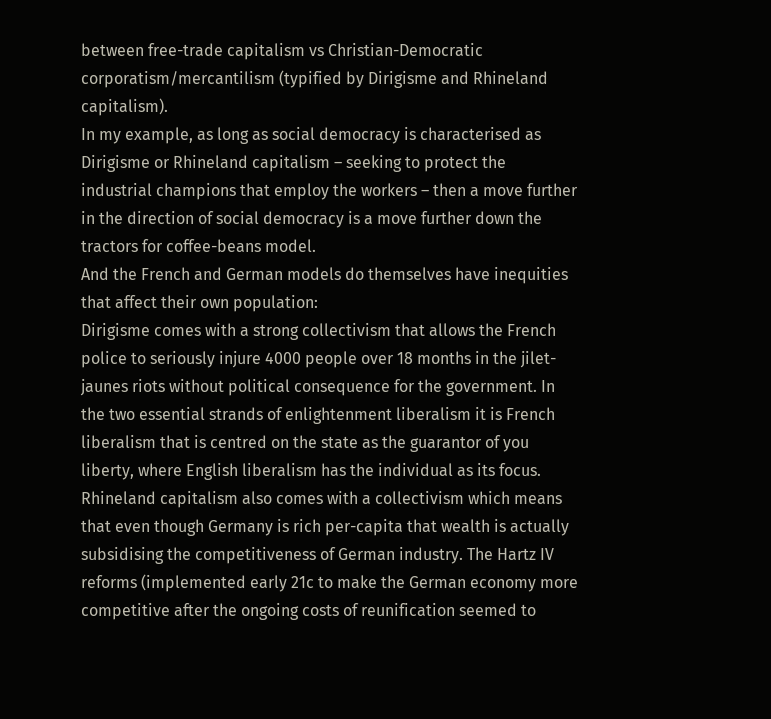between free-trade capitalism vs Christian-Democratic corporatism/mercantilism (typified by Dirigisme and Rhineland capitalism).
In my example, as long as social democracy is characterised as Dirigisme or Rhineland capitalism – seeking to protect the industrial champions that employ the workers – then a move further in the direction of social democracy is a move further down the tractors for coffee-beans model.
And the French and German models do themselves have inequities that affect their own population:
Dirigisme comes with a strong collectivism that allows the French police to seriously injure 4000 people over 18 months in the jilet-jaunes riots without political consequence for the government. In the two essential strands of enlightenment liberalism it is French liberalism that is centred on the state as the guarantor of you liberty, where English liberalism has the individual as its focus.
Rhineland capitalism also comes with a collectivism which means that even though Germany is rich per-capita that wealth is actually subsidising the competitiveness of German industry. The Hartz IV reforms (implemented early 21c to make the German economy more competitive after the ongoing costs of reunification seemed to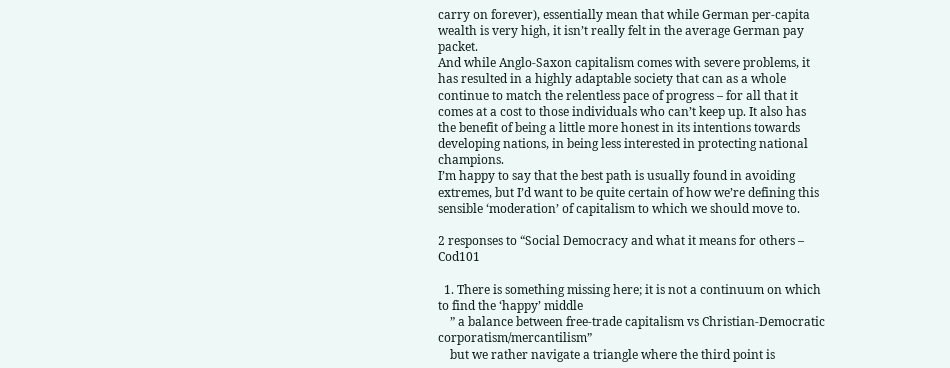carry on forever), essentially mean that while German per-capita wealth is very high, it isn’t really felt in the average German pay packet.
And while Anglo-Saxon capitalism comes with severe problems, it has resulted in a highly adaptable society that can as a whole continue to match the relentless pace of progress – for all that it comes at a cost to those individuals who can’t keep up. It also has the benefit of being a little more honest in its intentions towards developing nations, in being less interested in protecting national champions.
I’m happy to say that the best path is usually found in avoiding extremes, but I’d want to be quite certain of how we’re defining this sensible ‘moderation’ of capitalism to which we should move to.

2 responses to “Social Democracy and what it means for others – Cod101

  1. There is something missing here; it is not a continuum on which to find the ‘happy’ middle
    ” a balance between free-trade capitalism vs Christian-Democratic corporatism/mercantilism”
    but we rather navigate a triangle where the third point is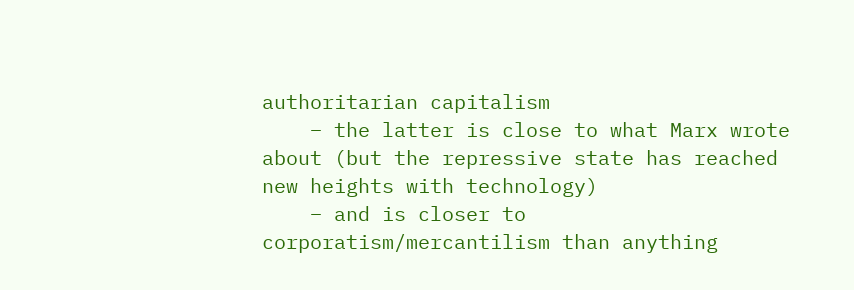authoritarian capitalism
    – the latter is close to what Marx wrote about (but the repressive state has reached new heights with technology)
    – and is closer to corporatism/mercantilism than anything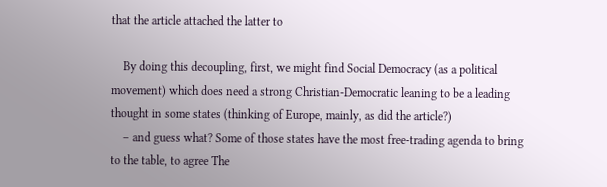that the article attached the latter to

    By doing this decoupling, first, we might find Social Democracy (as a political movement) which does need a strong Christian-Democratic leaning to be a leading thought in some states (thinking of Europe, mainly, as did the article?)
    – and guess what? Some of those states have the most free-trading agenda to bring to the table, to agree The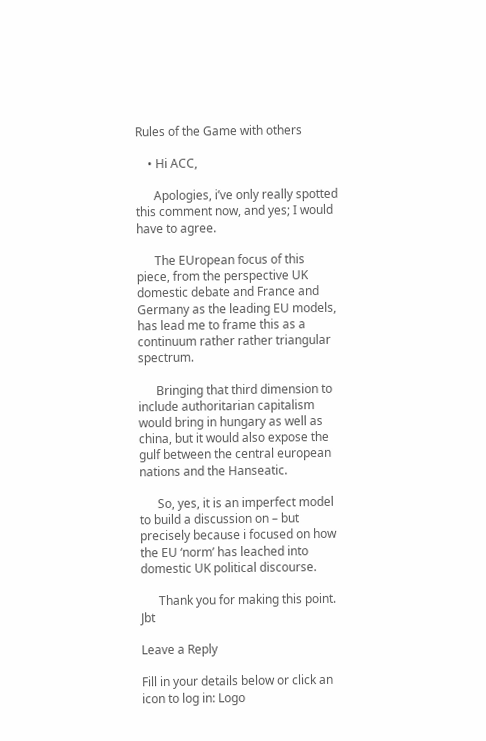Rules of the Game with others

    • Hi ACC,

      Apologies, i’ve only really spotted this comment now, and yes; I would have to agree.

      The EUropean focus of this piece, from the perspective UK domestic debate and France and Germany as the leading EU models, has lead me to frame this as a continuum rather rather triangular spectrum.

      Bringing that third dimension to include authoritarian capitalism would bring in hungary as well as china, but it would also expose the gulf between the central european nations and the Hanseatic.

      So, yes, it is an imperfect model to build a discussion on – but precisely because i focused on how the EU ‘norm’ has leached into domestic UK political discourse.

      Thank you for making this point. Jbt

Leave a Reply

Fill in your details below or click an icon to log in: Logo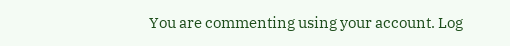You are commenting using your account. Log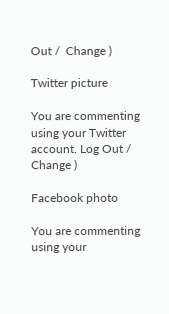Out /  Change )

Twitter picture

You are commenting using your Twitter account. Log Out /  Change )

Facebook photo

You are commenting using your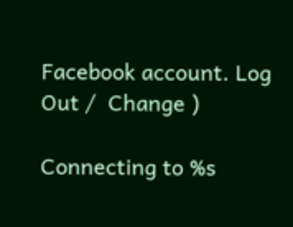Facebook account. Log Out /  Change )

Connecting to %s